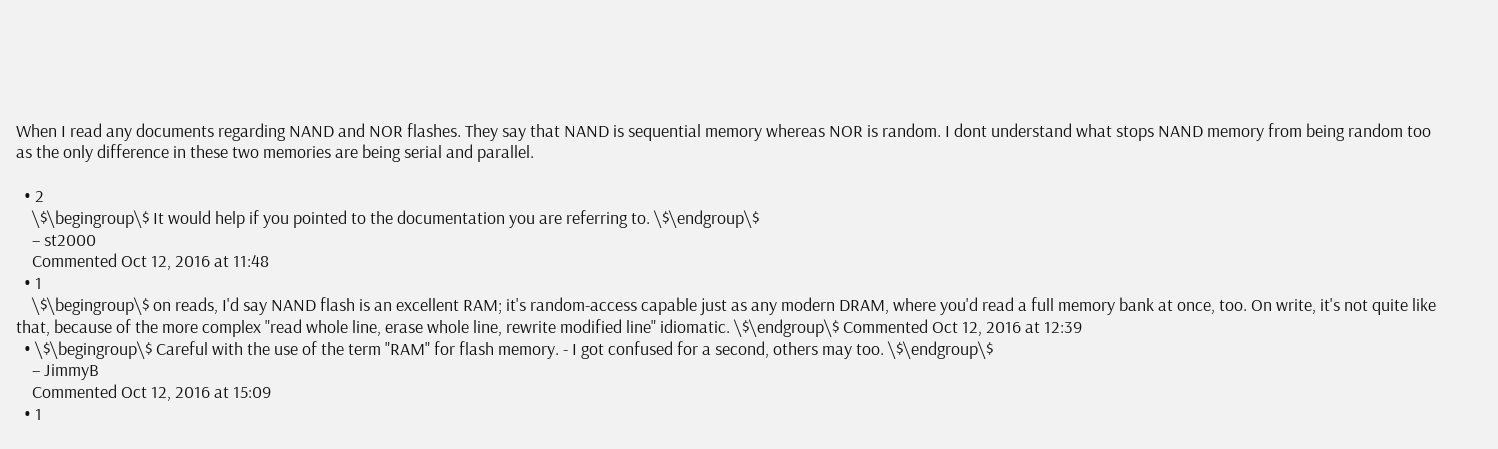When I read any documents regarding NAND and NOR flashes. They say that NAND is sequential memory whereas NOR is random. I dont understand what stops NAND memory from being random too as the only difference in these two memories are being serial and parallel.

  • 2
    \$\begingroup\$ It would help if you pointed to the documentation you are referring to. \$\endgroup\$
    – st2000
    Commented Oct 12, 2016 at 11:48
  • 1
    \$\begingroup\$ on reads, I'd say NAND flash is an excellent RAM; it's random-access capable just as any modern DRAM, where you'd read a full memory bank at once, too. On write, it's not quite like that, because of the more complex "read whole line, erase whole line, rewrite modified line" idiomatic. \$\endgroup\$ Commented Oct 12, 2016 at 12:39
  • \$\begingroup\$ Careful with the use of the term "RAM" for flash memory. - I got confused for a second, others may too. \$\endgroup\$
    – JimmyB
    Commented Oct 12, 2016 at 15:09
  • 1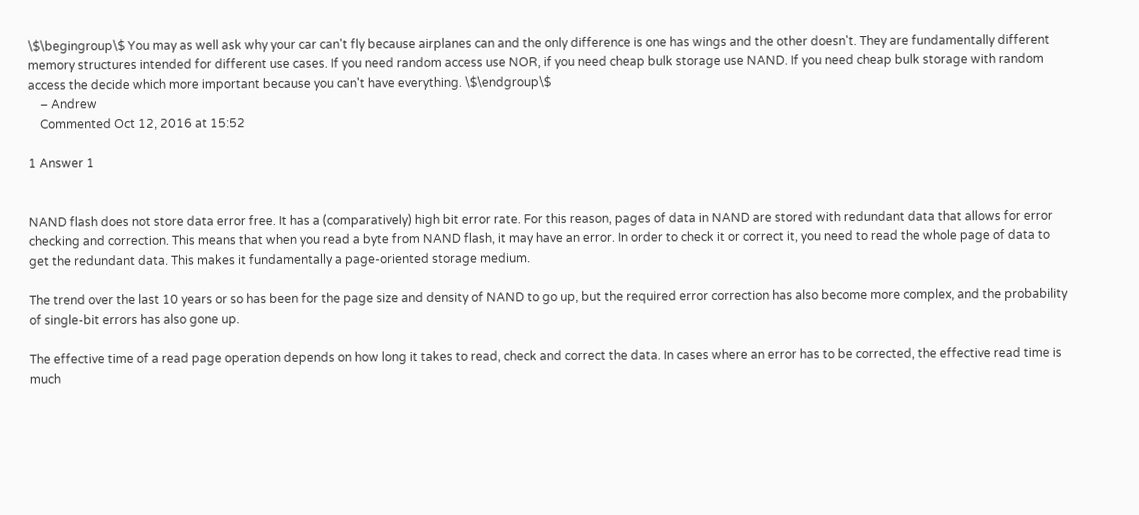\$\begingroup\$ You may as well ask why your car can't fly because airplanes can and the only difference is one has wings and the other doesn't. They are fundamentally different memory structures intended for different use cases. If you need random access use NOR, if you need cheap bulk storage use NAND. If you need cheap bulk storage with random access the decide which more important because you can't have everything. \$\endgroup\$
    – Andrew
    Commented Oct 12, 2016 at 15:52

1 Answer 1


NAND flash does not store data error free. It has a (comparatively) high bit error rate. For this reason, pages of data in NAND are stored with redundant data that allows for error checking and correction. This means that when you read a byte from NAND flash, it may have an error. In order to check it or correct it, you need to read the whole page of data to get the redundant data. This makes it fundamentally a page-oriented storage medium.

The trend over the last 10 years or so has been for the page size and density of NAND to go up, but the required error correction has also become more complex, and the probability of single-bit errors has also gone up.

The effective time of a read page operation depends on how long it takes to read, check and correct the data. In cases where an error has to be corrected, the effective read time is much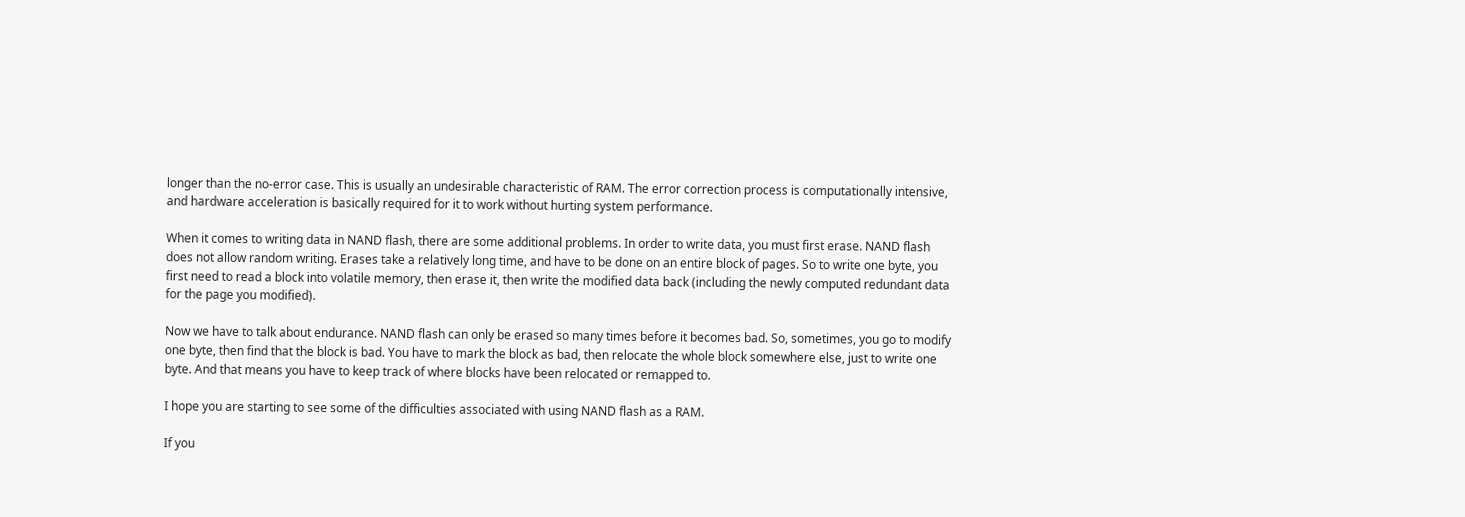longer than the no-error case. This is usually an undesirable characteristic of RAM. The error correction process is computationally intensive, and hardware acceleration is basically required for it to work without hurting system performance.

When it comes to writing data in NAND flash, there are some additional problems. In order to write data, you must first erase. NAND flash does not allow random writing. Erases take a relatively long time, and have to be done on an entire block of pages. So to write one byte, you first need to read a block into volatile memory, then erase it, then write the modified data back (including the newly computed redundant data for the page you modified).

Now we have to talk about endurance. NAND flash can only be erased so many times before it becomes bad. So, sometimes, you go to modify one byte, then find that the block is bad. You have to mark the block as bad, then relocate the whole block somewhere else, just to write one byte. And that means you have to keep track of where blocks have been relocated or remapped to.

I hope you are starting to see some of the difficulties associated with using NAND flash as a RAM.

If you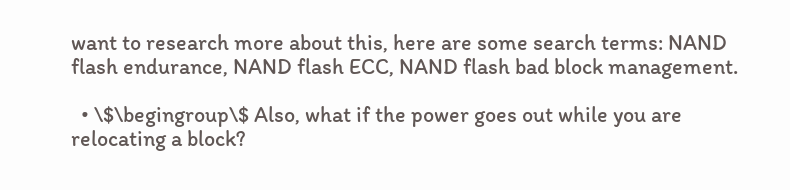want to research more about this, here are some search terms: NAND flash endurance, NAND flash ECC, NAND flash bad block management.

  • \$\begingroup\$ Also, what if the power goes out while you are relocating a block?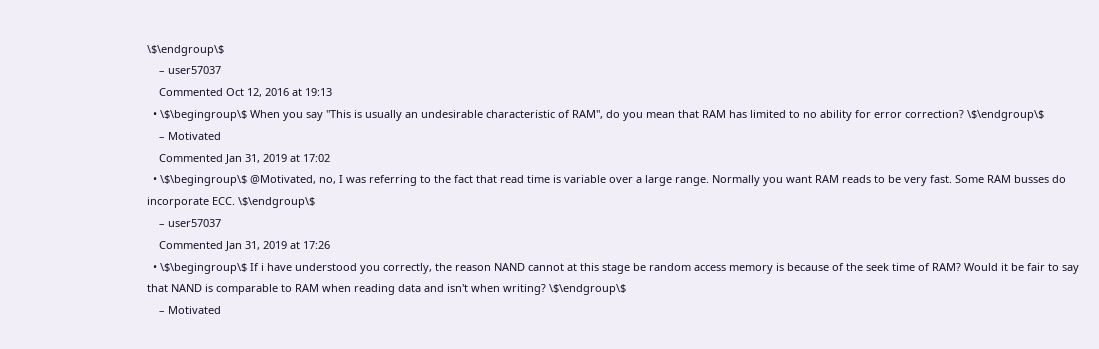\$\endgroup\$
    – user57037
    Commented Oct 12, 2016 at 19:13
  • \$\begingroup\$ When you say "This is usually an undesirable characteristic of RAM", do you mean that RAM has limited to no ability for error correction? \$\endgroup\$
    – Motivated
    Commented Jan 31, 2019 at 17:02
  • \$\begingroup\$ @Motivated, no, I was referring to the fact that read time is variable over a large range. Normally you want RAM reads to be very fast. Some RAM busses do incorporate ECC. \$\endgroup\$
    – user57037
    Commented Jan 31, 2019 at 17:26
  • \$\begingroup\$ If i have understood you correctly, the reason NAND cannot at this stage be random access memory is because of the seek time of RAM? Would it be fair to say that NAND is comparable to RAM when reading data and isn't when writing? \$\endgroup\$
    – Motivated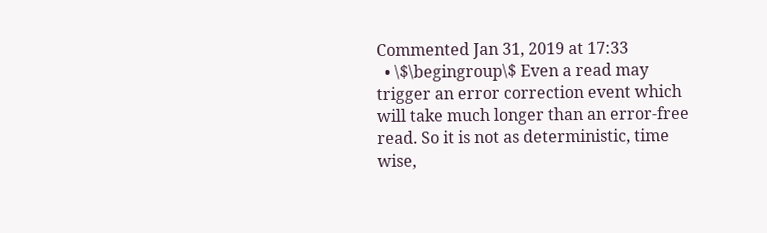Commented Jan 31, 2019 at 17:33
  • \$\begingroup\$ Even a read may trigger an error correction event which will take much longer than an error-free read. So it is not as deterministic, time wise,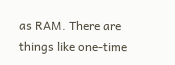as RAM. There are things like one-time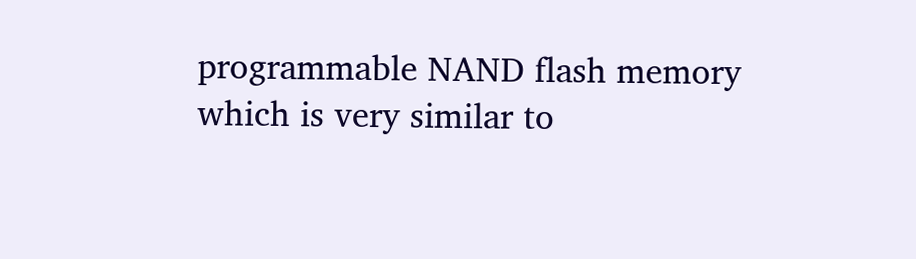programmable NAND flash memory which is very similar to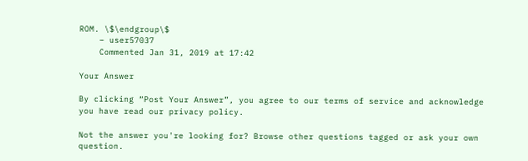ROM. \$\endgroup\$
    – user57037
    Commented Jan 31, 2019 at 17:42

Your Answer

By clicking “Post Your Answer”, you agree to our terms of service and acknowledge you have read our privacy policy.

Not the answer you're looking for? Browse other questions tagged or ask your own question.